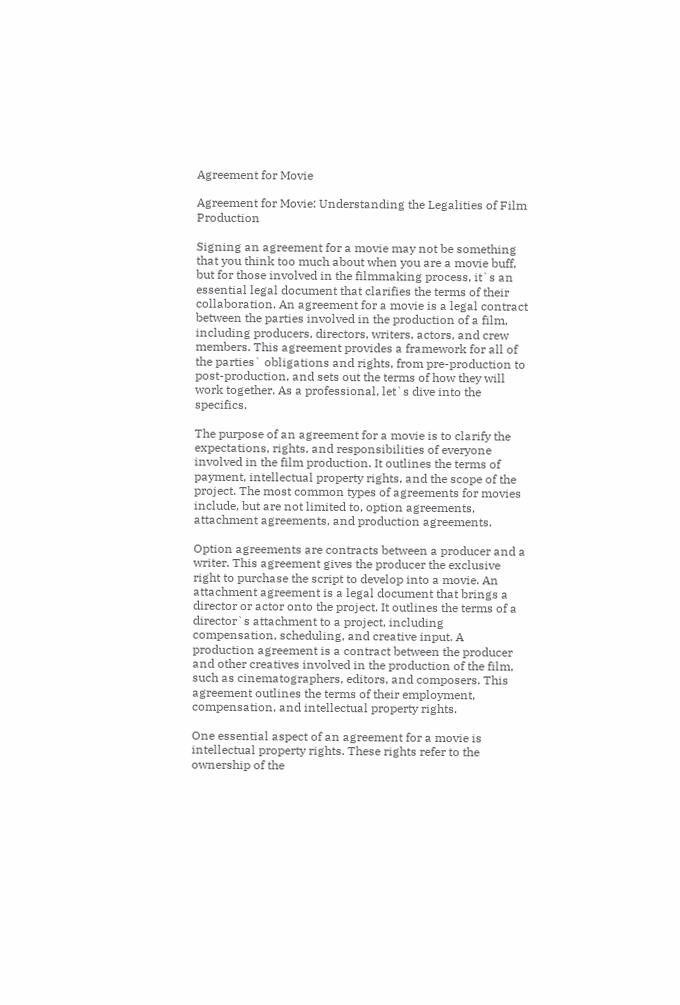Agreement for Movie

Agreement for Movie: Understanding the Legalities of Film Production

Signing an agreement for a movie may not be something that you think too much about when you are a movie buff, but for those involved in the filmmaking process, it`s an essential legal document that clarifies the terms of their collaboration. An agreement for a movie is a legal contract between the parties involved in the production of a film, including producers, directors, writers, actors, and crew members. This agreement provides a framework for all of the parties` obligations and rights, from pre-production to post-production, and sets out the terms of how they will work together. As a professional, let`s dive into the specifics.

The purpose of an agreement for a movie is to clarify the expectations, rights, and responsibilities of everyone involved in the film production. It outlines the terms of payment, intellectual property rights, and the scope of the project. The most common types of agreements for movies include, but are not limited to, option agreements, attachment agreements, and production agreements.

Option agreements are contracts between a producer and a writer. This agreement gives the producer the exclusive right to purchase the script to develop into a movie. An attachment agreement is a legal document that brings a director or actor onto the project. It outlines the terms of a director`s attachment to a project, including compensation, scheduling, and creative input. A production agreement is a contract between the producer and other creatives involved in the production of the film, such as cinematographers, editors, and composers. This agreement outlines the terms of their employment, compensation, and intellectual property rights.

One essential aspect of an agreement for a movie is intellectual property rights. These rights refer to the ownership of the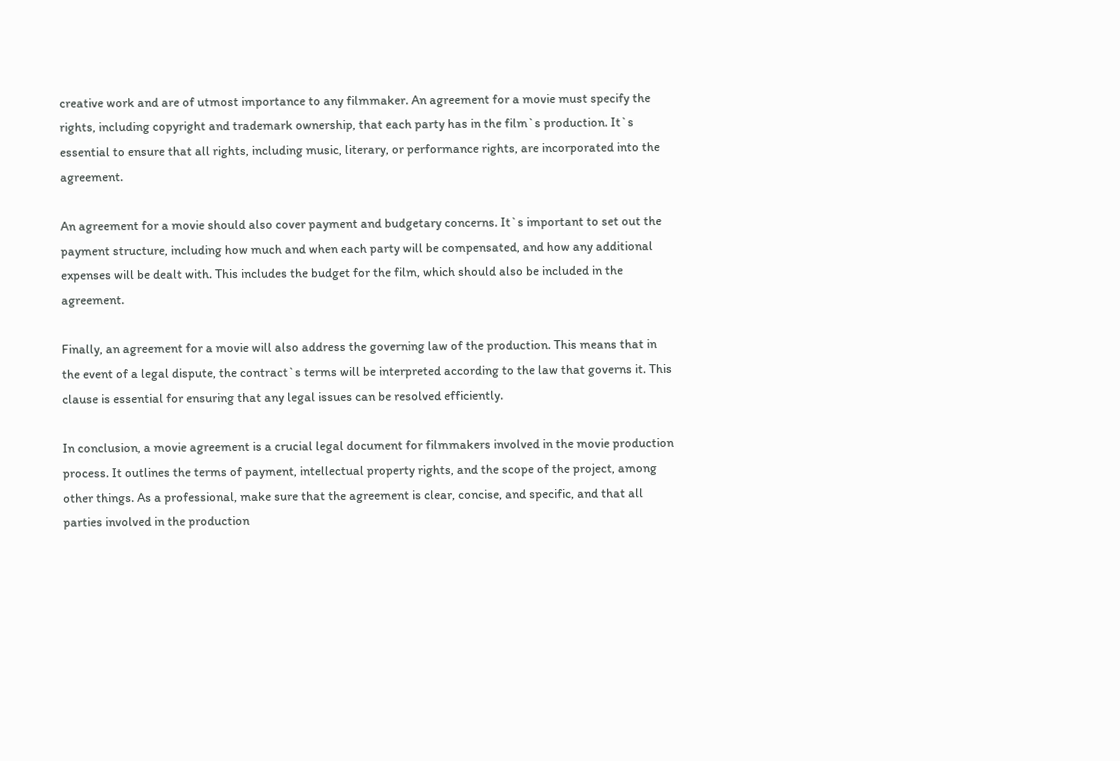creative work and are of utmost importance to any filmmaker. An agreement for a movie must specify the rights, including copyright and trademark ownership, that each party has in the film`s production. It`s essential to ensure that all rights, including music, literary, or performance rights, are incorporated into the agreement.

An agreement for a movie should also cover payment and budgetary concerns. It`s important to set out the payment structure, including how much and when each party will be compensated, and how any additional expenses will be dealt with. This includes the budget for the film, which should also be included in the agreement.

Finally, an agreement for a movie will also address the governing law of the production. This means that in the event of a legal dispute, the contract`s terms will be interpreted according to the law that governs it. This clause is essential for ensuring that any legal issues can be resolved efficiently.

In conclusion, a movie agreement is a crucial legal document for filmmakers involved in the movie production process. It outlines the terms of payment, intellectual property rights, and the scope of the project, among other things. As a professional, make sure that the agreement is clear, concise, and specific, and that all parties involved in the production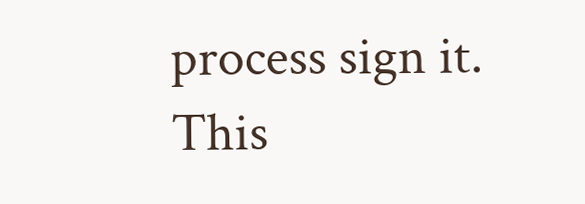process sign it. This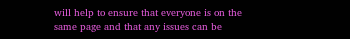will help to ensure that everyone is on the same page and that any issues can be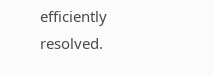efficiently resolved.